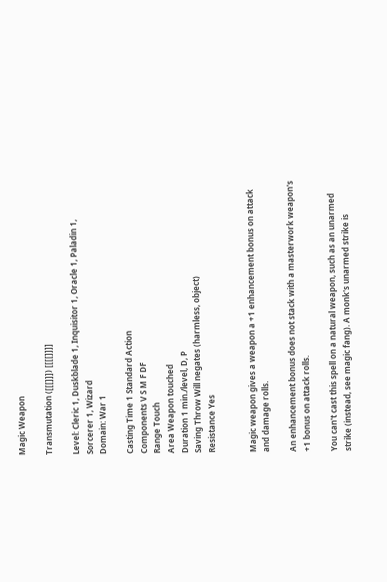Magic Weapon

Transmutation ([[[]]]) [[[[]]]]

Level: Cleric 1, Duskblade 1, Inquisitor 1, Oracle 1, Paladin 1, Sorcerer 1, Wizard
Domain: War 1

Casting Time 1 Standard Action
Components V S M F DF
Range Touch
Area Weapon touched
Duration 1 min./level, D, P
Saving Throw Will negates (harmless, object)
Resistance Yes


Magic weapon gives a weapon a +1 enhancement bonus on attack and damage rolls.

An enhancement bonus does not stack with a masterwork weapon's +1 bonus on attack rolls.

You can't cast this spell on a natural weapon, such as an unarmed strike (instead, see magic fang). A monk's unarmed strike is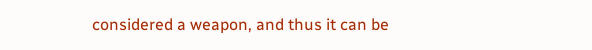considered a weapon, and thus it can be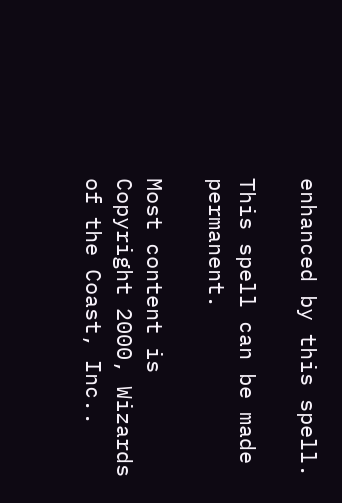enhanced by this spell.

This spell can be made permanent.

Most content is Copyright 2000, Wizards of the Coast, Inc..